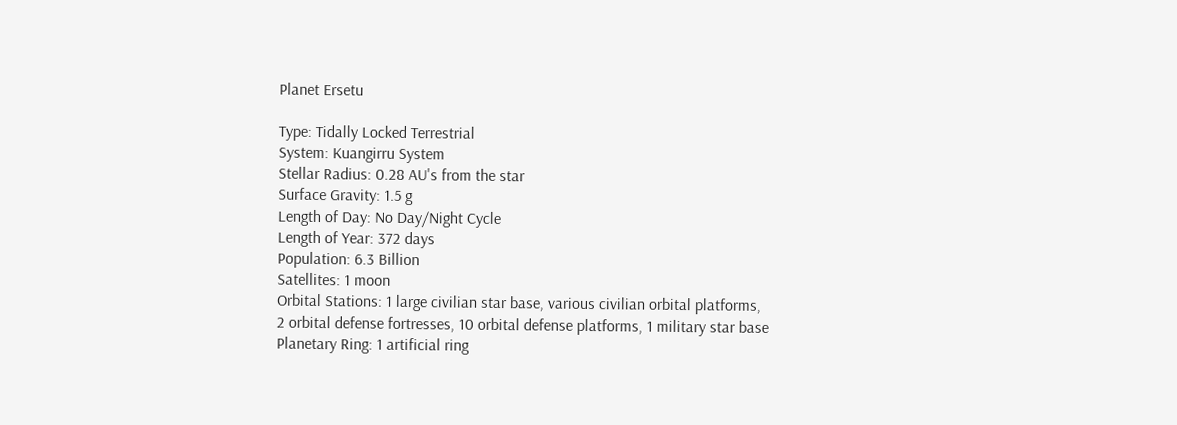Planet Ersetu

Type: Tidally Locked Terrestrial
System: Kuangirru System
Stellar Radius: 0.28 AU's from the star
Surface Gravity: 1.5 g
Length of Day: No Day/Night Cycle
Length of Year: 372 days
Population: 6.3 Billion
Satellites: 1 moon
Orbital Stations: 1 large civilian star base, various civilian orbital platforms, 2 orbital defense fortresses, 10 orbital defense platforms, 1 military star base
Planetary Ring: 1 artificial ring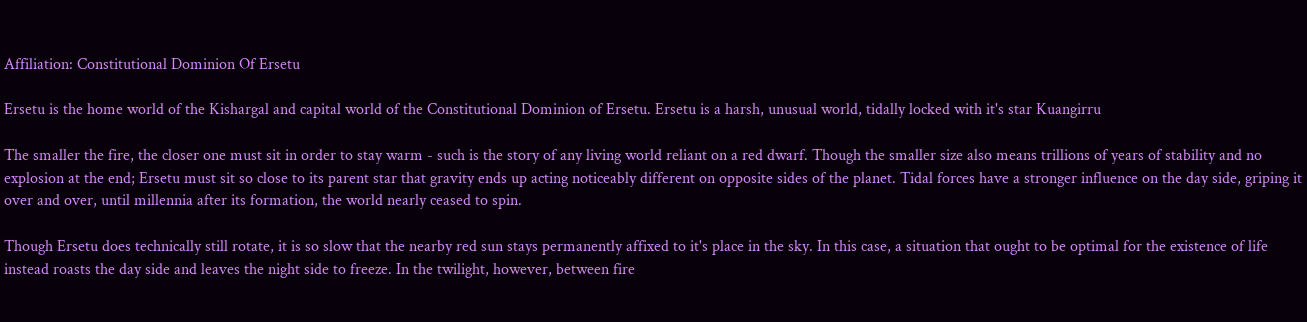Affiliation: Constitutional Dominion Of Ersetu

Ersetu is the home world of the Kishargal and capital world of the Constitutional Dominion of Ersetu. Ersetu is a harsh, unusual world, tidally locked with it's star Kuangirru

The smaller the fire, the closer one must sit in order to stay warm - such is the story of any living world reliant on a red dwarf. Though the smaller size also means trillions of years of stability and no explosion at the end; Ersetu must sit so close to its parent star that gravity ends up acting noticeably different on opposite sides of the planet. Tidal forces have a stronger influence on the day side, griping it over and over, until millennia after its formation, the world nearly ceased to spin.

Though Ersetu does technically still rotate, it is so slow that the nearby red sun stays permanently affixed to it's place in the sky. In this case, a situation that ought to be optimal for the existence of life instead roasts the day side and leaves the night side to freeze. In the twilight, however, between fire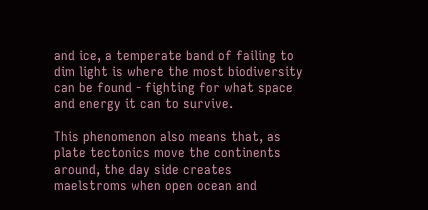and ice, a temperate band of failing to dim light is where the most biodiversity can be found - fighting for what space and energy it can to survive.

This phenomenon also means that, as plate tectonics move the continents around, the day side creates maelstroms when open ocean and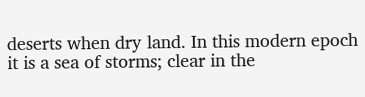deserts when dry land. In this modern epoch it is a sea of storms; clear in the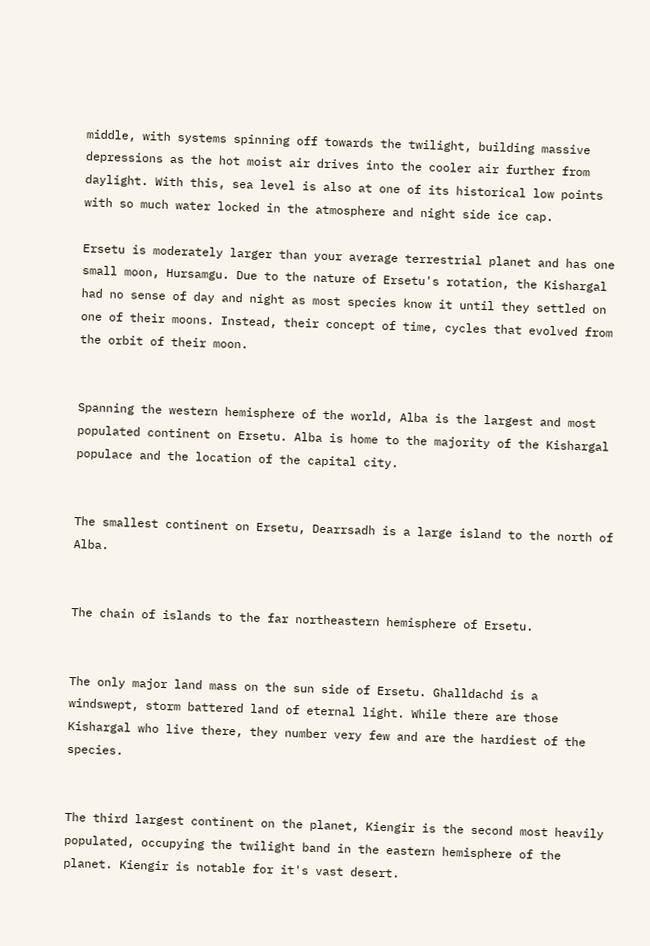middle, with systems spinning off towards the twilight, building massive depressions as the hot moist air drives into the cooler air further from daylight. With this, sea level is also at one of its historical low points with so much water locked in the atmosphere and night side ice cap.

Ersetu is moderately larger than your average terrestrial planet and has one small moon, Hursamgu. Due to the nature of Ersetu's rotation, the Kishargal had no sense of day and night as most species know it until they settled on one of their moons. Instead, their concept of time, cycles that evolved from the orbit of their moon.


Spanning the western hemisphere of the world, Alba is the largest and most populated continent on Ersetu. Alba is home to the majority of the Kishargal populace and the location of the capital city.


The smallest continent on Ersetu, Dearrsadh is a large island to the north of Alba.


The chain of islands to the far northeastern hemisphere of Ersetu.


The only major land mass on the sun side of Ersetu. Ghalldachd is a windswept, storm battered land of eternal light. While there are those Kishargal who live there, they number very few and are the hardiest of the species.


The third largest continent on the planet, Kiengir is the second most heavily populated, occupying the twilight band in the eastern hemisphere of the planet. Kiengir is notable for it's vast desert.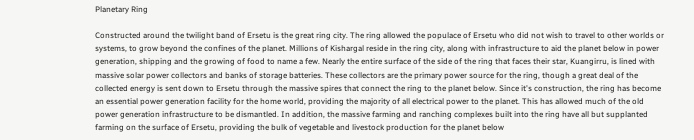Planetary Ring

Constructed around the twilight band of Ersetu is the great ring city. The ring allowed the populace of Ersetu who did not wish to travel to other worlds or systems, to grow beyond the confines of the planet. Millions of Kishargal reside in the ring city, along with infrastructure to aid the planet below in power generation, shipping and the growing of food to name a few. Nearly the entire surface of the side of the ring that faces their star, Kuangirru, is lined with massive solar power collectors and banks of storage batteries. These collectors are the primary power source for the ring, though a great deal of the collected energy is sent down to Ersetu through the massive spires that connect the ring to the planet below. Since it's construction, the ring has become an essential power generation facility for the home world, providing the majority of all electrical power to the planet. This has allowed much of the old power generation infrastructure to be dismantled. In addition, the massive farming and ranching complexes built into the ring have all but supplanted farming on the surface of Ersetu, providing the bulk of vegetable and livestock production for the planet below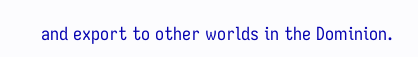and export to other worlds in the Dominion.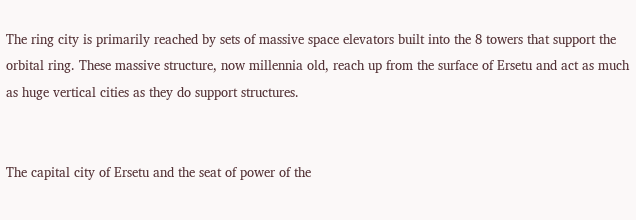The ring city is primarily reached by sets of massive space elevators built into the 8 towers that support the orbital ring. These massive structure, now millennia old, reach up from the surface of Ersetu and act as much as huge vertical cities as they do support structures.


The capital city of Ersetu and the seat of power of the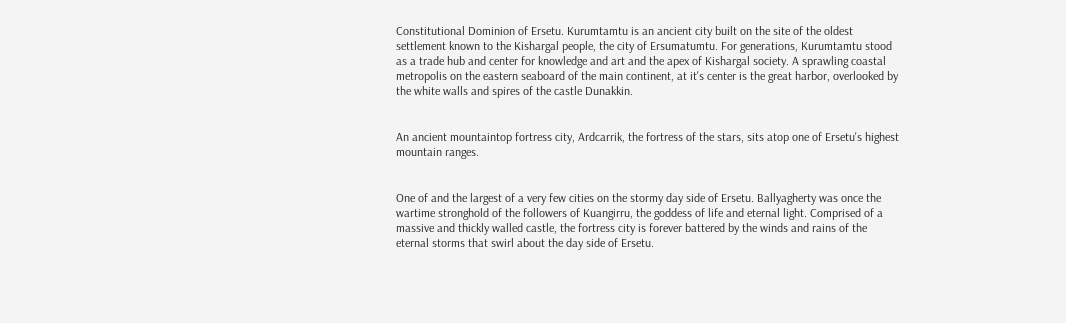Constitutional Dominion of Ersetu. Kurumtamtu is an ancient city built on the site of the oldest settlement known to the Kishargal people, the city of Ersumatumtu. For generations, Kurumtamtu stood as a trade hub and center for knowledge and art and the apex of Kishargal society. A sprawling coastal metropolis on the eastern seaboard of the main continent, at it's center is the great harbor, overlooked by the white walls and spires of the castle Dunakkin.


An ancient mountaintop fortress city, Ardcarrik, the fortress of the stars, sits atop one of Ersetu's highest mountain ranges.


One of and the largest of a very few cities on the stormy day side of Ersetu. Ballyagherty was once the wartime stronghold of the followers of Kuangirru, the goddess of life and eternal light. Comprised of a massive and thickly walled castle, the fortress city is forever battered by the winds and rains of the eternal storms that swirl about the day side of Ersetu.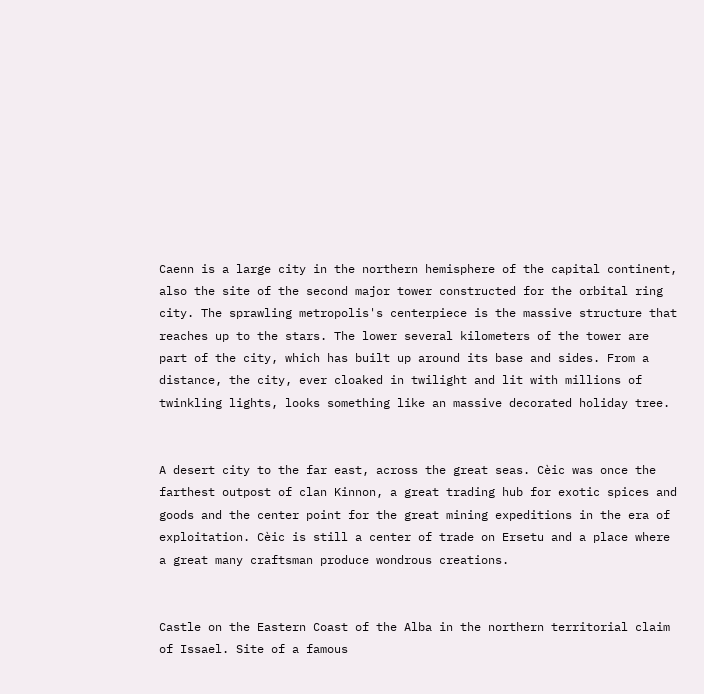Caenn is a large city in the northern hemisphere of the capital continent, also the site of the second major tower constructed for the orbital ring city. The sprawling metropolis's centerpiece is the massive structure that reaches up to the stars. The lower several kilometers of the tower are part of the city, which has built up around its base and sides. From a distance, the city, ever cloaked in twilight and lit with millions of twinkling lights, looks something like an massive decorated holiday tree.


A desert city to the far east, across the great seas. Cèic was once the farthest outpost of clan Kinnon, a great trading hub for exotic spices and goods and the center point for the great mining expeditions in the era of exploitation. Cèic is still a center of trade on Ersetu and a place where a great many craftsman produce wondrous creations.


Castle on the Eastern Coast of the Alba in the northern territorial claim of Issael. Site of a famous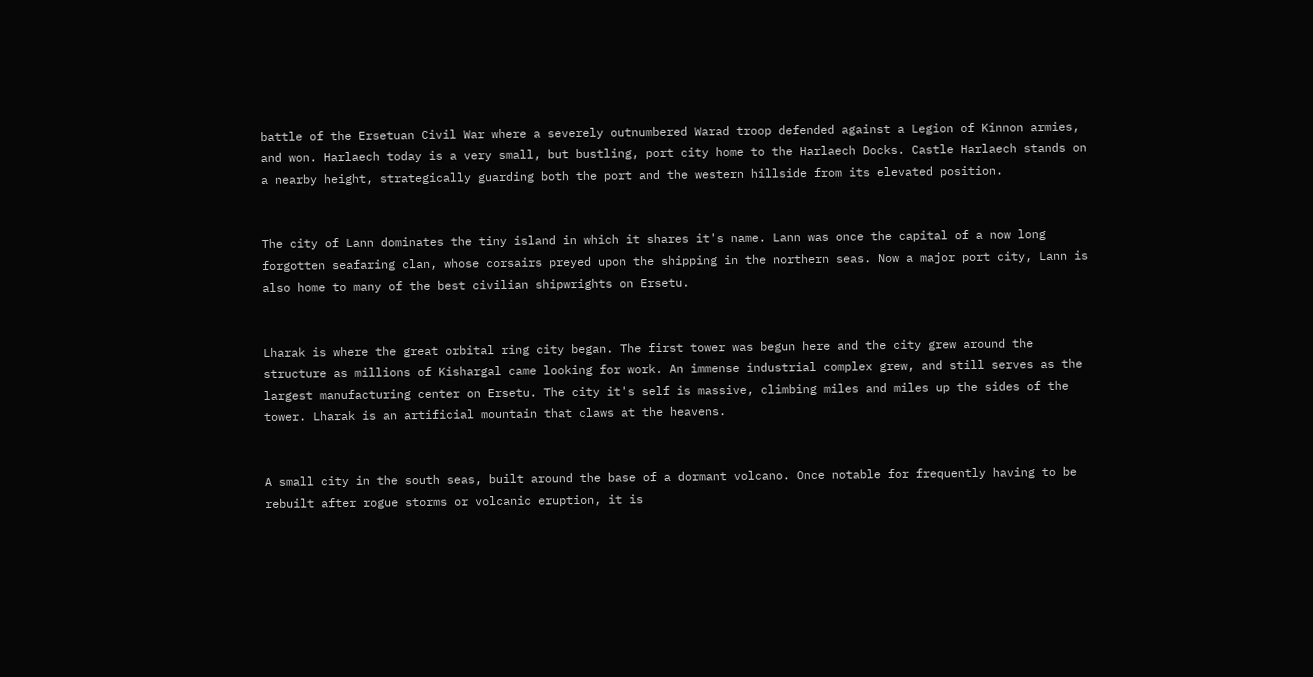battle of the Ersetuan Civil War where a severely outnumbered Warad troop defended against a Legion of Kinnon armies, and won. Harlaech today is a very small, but bustling, port city home to the Harlaech Docks. Castle Harlaech stands on a nearby height, strategically guarding both the port and the western hillside from its elevated position.


The city of Lann dominates the tiny island in which it shares it's name. Lann was once the capital of a now long forgotten seafaring clan, whose corsairs preyed upon the shipping in the northern seas. Now a major port city, Lann is also home to many of the best civilian shipwrights on Ersetu.


Lharak is where the great orbital ring city began. The first tower was begun here and the city grew around the structure as millions of Kishargal came looking for work. An immense industrial complex grew, and still serves as the largest manufacturing center on Ersetu. The city it's self is massive, climbing miles and miles up the sides of the tower. Lharak is an artificial mountain that claws at the heavens.


A small city in the south seas, built around the base of a dormant volcano. Once notable for frequently having to be rebuilt after rogue storms or volcanic eruption, it is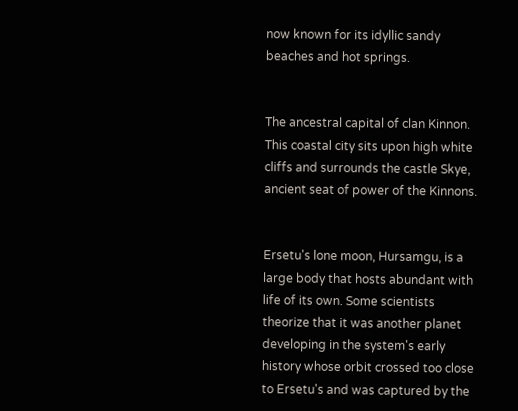now known for its idyllic sandy beaches and hot springs.


The ancestral capital of clan Kinnon. This coastal city sits upon high white cliffs and surrounds the castle Skye, ancient seat of power of the Kinnons.


Ersetu's lone moon, Hursamgu, is a large body that hosts abundant with life of its own. Some scientists theorize that it was another planet developing in the system's early history whose orbit crossed too close to Ersetu's and was captured by the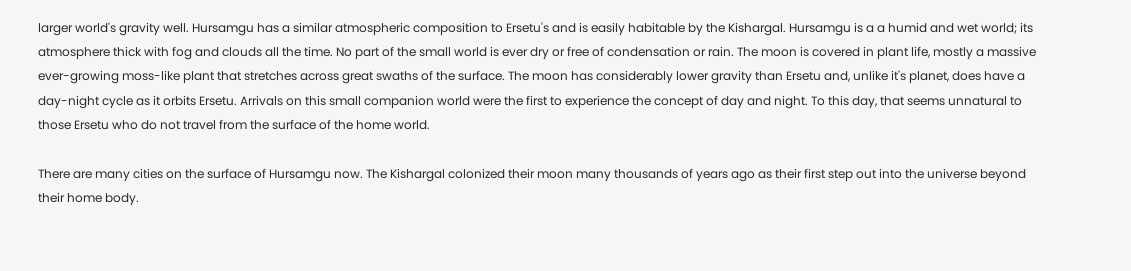larger world's gravity well. Hursamgu has a similar atmospheric composition to Ersetu's and is easily habitable by the Kishargal. Hursamgu is a a humid and wet world; its atmosphere thick with fog and clouds all the time. No part of the small world is ever dry or free of condensation or rain. The moon is covered in plant life, mostly a massive ever-growing moss-like plant that stretches across great swaths of the surface. The moon has considerably lower gravity than Ersetu and, unlike it's planet, does have a day-night cycle as it orbits Ersetu. Arrivals on this small companion world were the first to experience the concept of day and night. To this day, that seems unnatural to those Ersetu who do not travel from the surface of the home world.

There are many cities on the surface of Hursamgu now. The Kishargal colonized their moon many thousands of years ago as their first step out into the universe beyond their home body.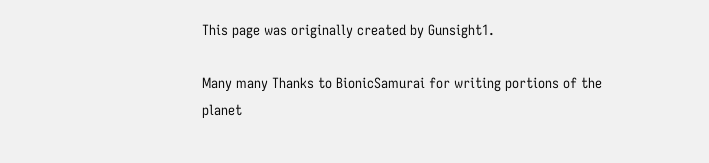This page was originally created by Gunsight1.

Many many Thanks to BionicSamurai for writing portions of the planet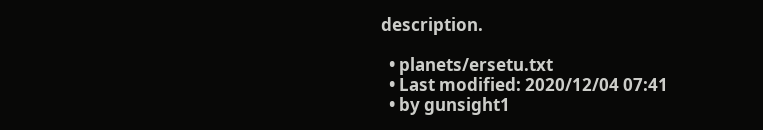description.

  • planets/ersetu.txt
  • Last modified: 2020/12/04 07:41
  • by gunsight1